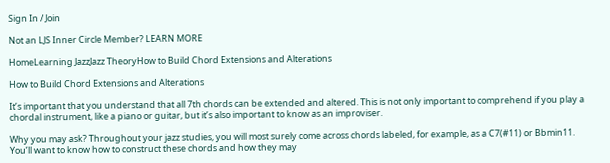Sign In / Join

Not an LJS Inner Circle Member? LEARN MORE

HomeLearning JazzJazz TheoryHow to Build Chord Extensions and Alterations

How to Build Chord Extensions and Alterations

It’s important that you understand that all 7th chords can be extended and altered. This is not only important to comprehend if you play a chordal instrument, like a piano or guitar, but it’s also important to know as an improviser.

Why you may ask? Throughout your jazz studies, you will most surely come across chords labeled, for example, as a C7(#11) or Bbmin11. You’ll want to know how to construct these chords and how they may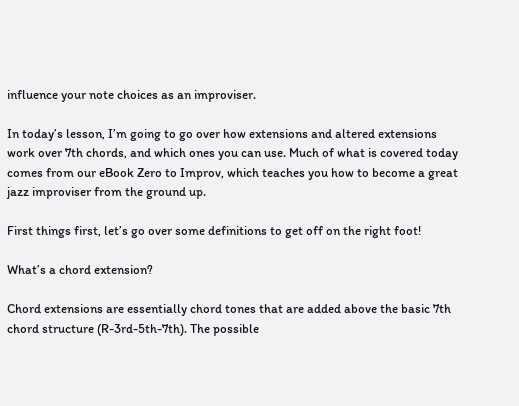influence your note choices as an improviser.

In today’s lesson, I’m going to go over how extensions and altered extensions work over 7th chords, and which ones you can use. Much of what is covered today comes from our eBook Zero to Improv, which teaches you how to become a great jazz improviser from the ground up.

First things first, let’s go over some definitions to get off on the right foot!

What’s a chord extension?

Chord extensions are essentially chord tones that are added above the basic 7th chord structure (R-3rd-5th-7th). The possible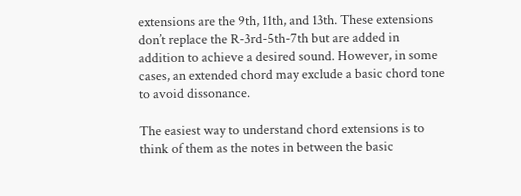extensions are the 9th, 11th, and 13th. These extensions don’t replace the R-3rd-5th-7th but are added in addition to achieve a desired sound. However, in some cases, an extended chord may exclude a basic chord tone to avoid dissonance.

The easiest way to understand chord extensions is to think of them as the notes in between the basic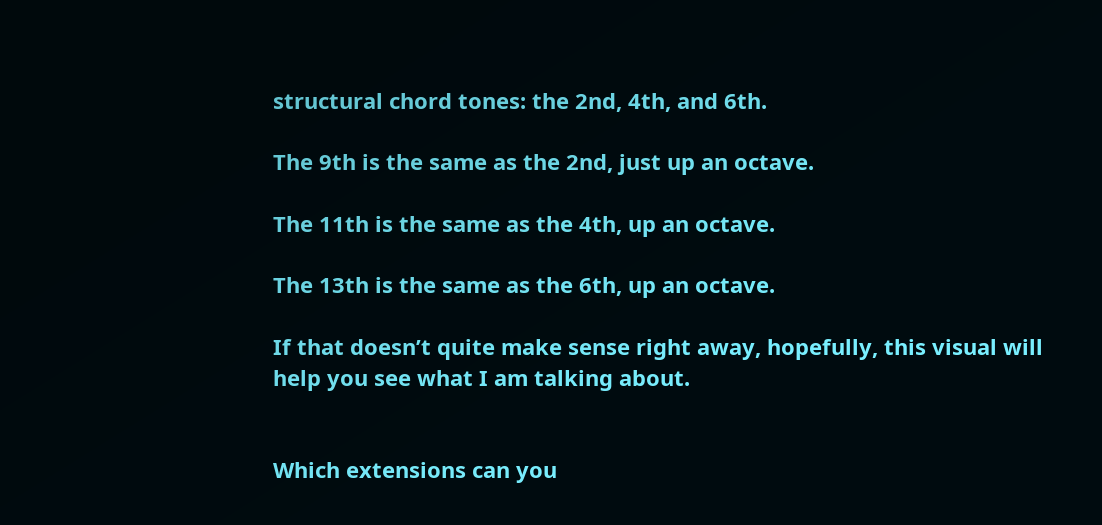structural chord tones: the 2nd, 4th, and 6th.

The 9th is the same as the 2nd, just up an octave.

The 11th is the same as the 4th, up an octave.

The 13th is the same as the 6th, up an octave.

If that doesn’t quite make sense right away, hopefully, this visual will help you see what I am talking about.


Which extensions can you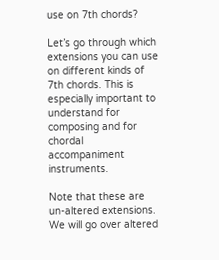use on 7th chords?

Let’s go through which extensions you can use on different kinds of 7th chords. This is especially important to understand for composing and for chordal accompaniment instruments.

Note that these are un-altered extensions. We will go over altered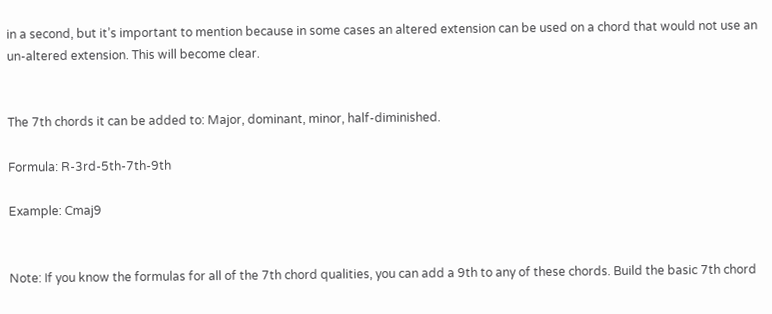in a second, but it’s important to mention because in some cases an altered extension can be used on a chord that would not use an un-altered extension. This will become clear.


The 7th chords it can be added to: Major, dominant, minor, half-diminished.

Formula: R-3rd-5th-7th-9th

Example: Cmaj9


Note: If you know the formulas for all of the 7th chord qualities, you can add a 9th to any of these chords. Build the basic 7th chord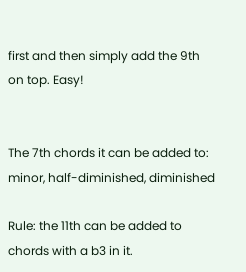first and then simply add the 9th on top. Easy!


The 7th chords it can be added to: minor, half-diminished, diminished

Rule: the 11th can be added to chords with a b3 in it.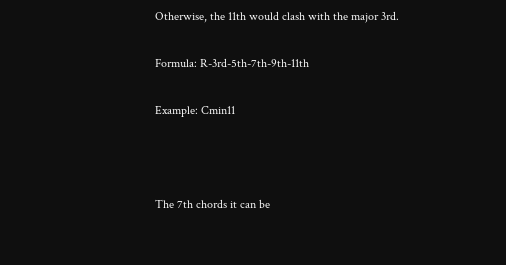Otherwise, the 11th would clash with the major 3rd.

Formula: R-3rd-5th-7th-9th-11th

Example: Cmin11



The 7th chords it can be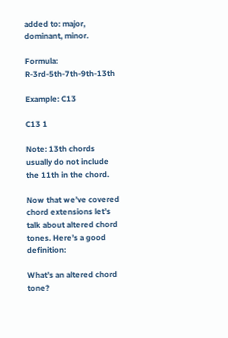added to: major, dominant, minor.

Formula: R-3rd-5th-7th-9th-13th

Example: C13

C13 1

Note: 13th chords usually do not include the 11th in the chord.

Now that we’ve covered chord extensions let’s talk about altered chord tones. Here’s a good definition:

What’s an altered chord tone?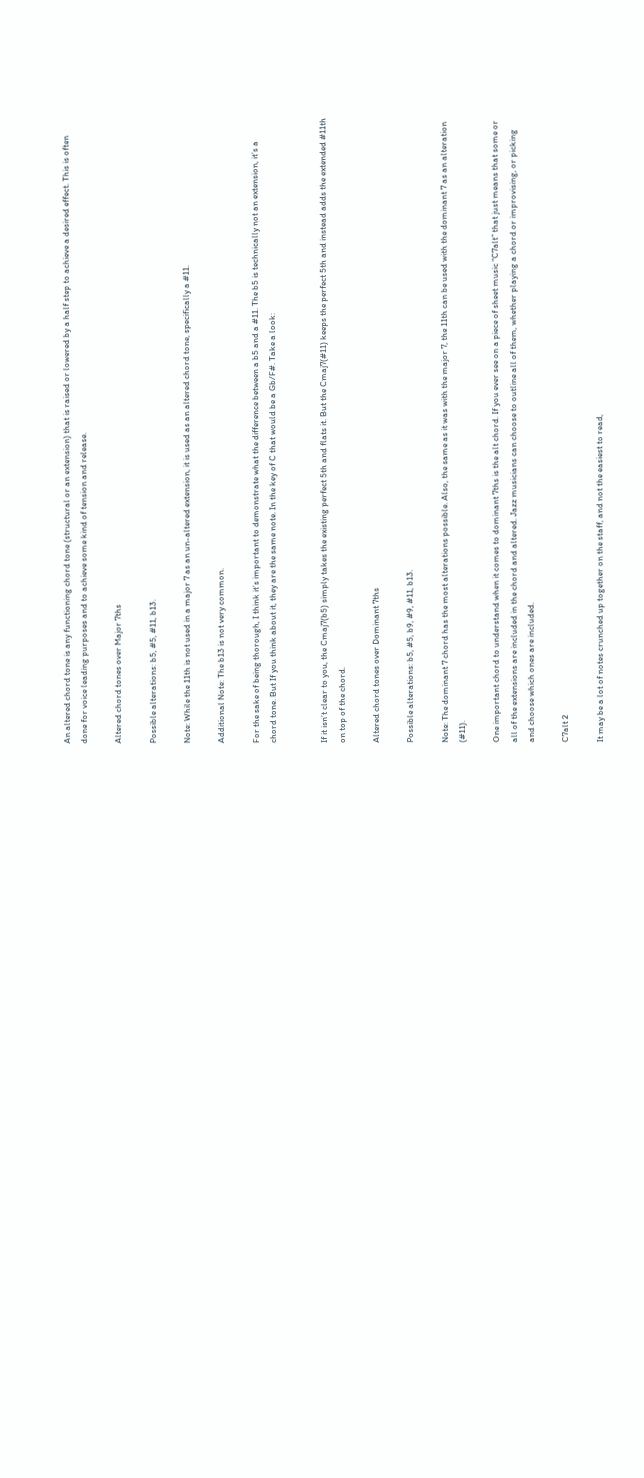An altered chord tone is any functioning chord tone (structural or an extension) that is raised or lowered by a half step to achieve a desired effect. This is often done for voice leading purposes and to achieve some kind of tension and release.

Altered chord tones over Major 7ths

Possible alterations: b5, #5, #11, b13.

Note: While the 11th is not used in a major 7 as an un-altered extension, it is used as an altered chord tone, specifically a #11.

Additional Note: The b13 is not very common.

For the sake of being thorough, I think it’s important to demonstrate what the difference between a b5 and a #11. The b5 is technically not an extension, it’s a chord tone. But If you think about it, they are the same note. In the key of C that would be a Gb/F#. Take a look:


If it isn’t clear to you, the Cmaj7(b5) simply takes the existing perfect 5th and flats it. But the Cmaj7(#11) keeps the perfect 5th and instead adds the extended #11th on top of the chord.

Altered chord tones over Dominant 7ths

Possible alterations: b5, #5, b9, #9, #11, b13.

Note: The dominant 7 chord has the most alterations possible. Also, the same as it was with the major 7, the 11th can be used with the dominant 7 as an alteration (#11).

One important chord to understand when it comes to dominant 7ths is the alt chord. If you ever see on a piece of sheet music “C7alt” that just means that some or all of the extensions are included in the chord and altered. Jazz musicians can choose to outline all of them, whether playing a chord or improvising, or picking and choose which ones are included.

C7alt 2

It may be a lot of notes crunched up together on the staff, and not the easiest to read,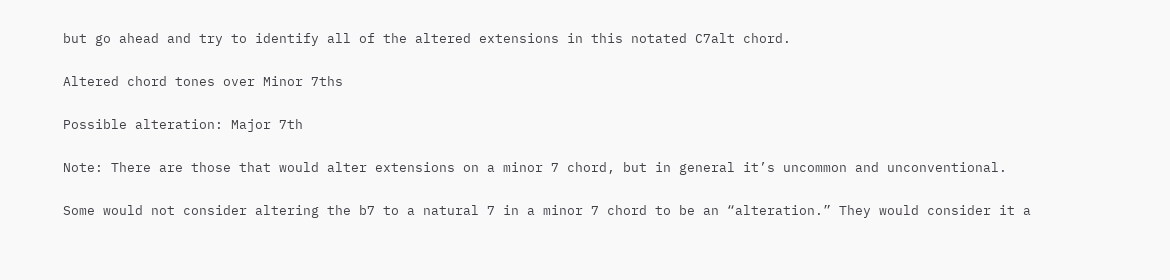but go ahead and try to identify all of the altered extensions in this notated C7alt chord.

Altered chord tones over Minor 7ths

Possible alteration: Major 7th

Note: There are those that would alter extensions on a minor 7 chord, but in general it’s uncommon and unconventional.

Some would not consider altering the b7 to a natural 7 in a minor 7 chord to be an “alteration.” They would consider it a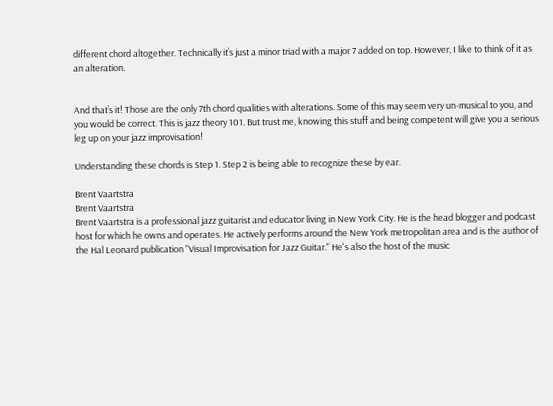different chord altogether. Technically it’s just a minor triad with a major 7 added on top. However, I like to think of it as an alteration.


And that’s it! Those are the only 7th chord qualities with alterations. Some of this may seem very un-musical to you, and you would be correct. This is jazz theory 101. But trust me, knowing this stuff and being competent will give you a serious leg up on your jazz improvisation!

Understanding these chords is Step 1. Step 2 is being able to recognize these by ear.

Brent Vaartstra
Brent Vaartstra
Brent Vaartstra is a professional jazz guitarist and educator living in New York City. He is the head blogger and podcast host for which he owns and operates. He actively performs around the New York metropolitan area and is the author of the Hal Leonard publication "Visual Improvisation for Jazz Guitar." He's also the host of the music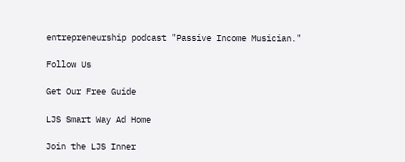entrepreneurship podcast "Passive Income Musician."

Follow Us

Get Our Free Guide

LJS Smart Way Ad Home

Join the LJS Inner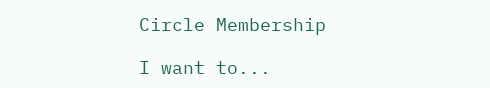Circle Membership

I want to...